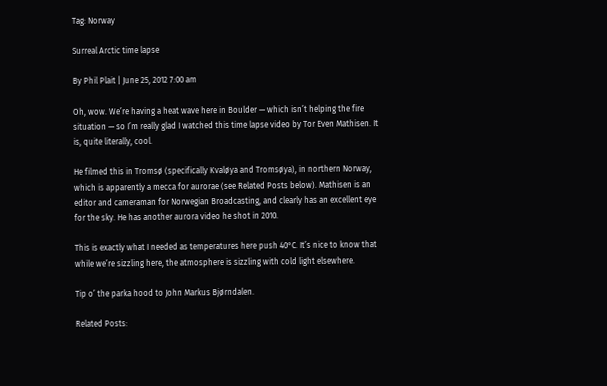Tag: Norway

Surreal Arctic time lapse

By Phil Plait | June 25, 2012 7:00 am

Oh, wow. We’re having a heat wave here in Boulder — which isn’t helping the fire situation — so I’m really glad I watched this time lapse video by Tor Even Mathisen. It is, quite literally, cool.

He filmed this in Tromsø (specifically Kvaløya and Tromsøya), in northern Norway, which is apparently a mecca for aurorae (see Related Posts below). Mathisen is an editor and cameraman for Norwegian Broadcasting, and clearly has an excellent eye for the sky. He has another aurora video he shot in 2010.

This is exactly what I needed as temperatures here push 40°C. It’s nice to know that while we’re sizzling here, the atmosphere is sizzling with cold light elsewhere.

Tip o’ the parka hood to John Markus Bjørndalen.

Related Posts: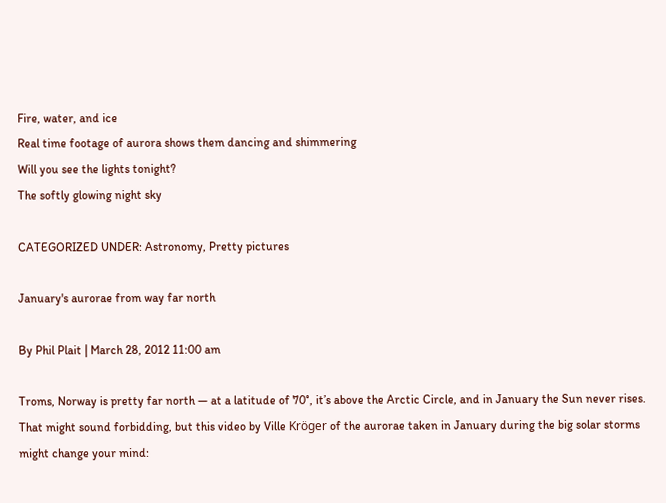Fire, water, and ice
Real time footage of aurora shows them dancing and shimmering
Will you see the lights tonight?
The softly glowing night sky

CATEGORIZED UNDER: Astronomy, Pretty pictures

January's aurorae from way far north

By Phil Plait | March 28, 2012 11:00 am

Troms, Norway is pretty far north — at a latitude of 70°, it’s above the Arctic Circle, and in January the Sun never rises. That might sound forbidding, but this video by Ville Kröger of the aurorae taken in January during the big solar storms might change your mind: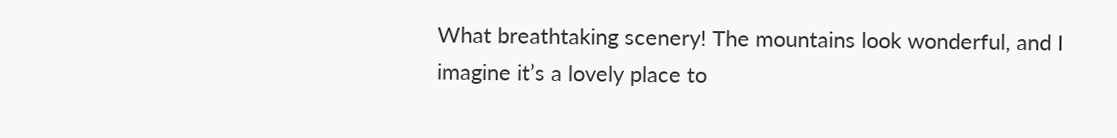What breathtaking scenery! The mountains look wonderful, and I imagine it’s a lovely place to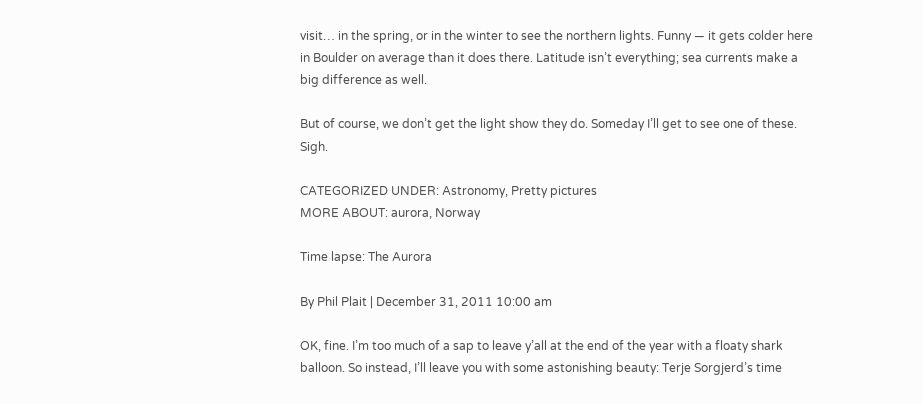visit… in the spring, or in the winter to see the northern lights. Funny — it gets colder here in Boulder on average than it does there. Latitude isn’t everything; sea currents make a big difference as well.

But of course, we don’t get the light show they do. Someday I’ll get to see one of these. Sigh.

CATEGORIZED UNDER: Astronomy, Pretty pictures
MORE ABOUT: aurora, Norway

Time lapse: The Aurora

By Phil Plait | December 31, 2011 10:00 am

OK, fine. I’m too much of a sap to leave y’all at the end of the year with a floaty shark balloon. So instead, I’ll leave you with some astonishing beauty: Terje Sorgjerd’s time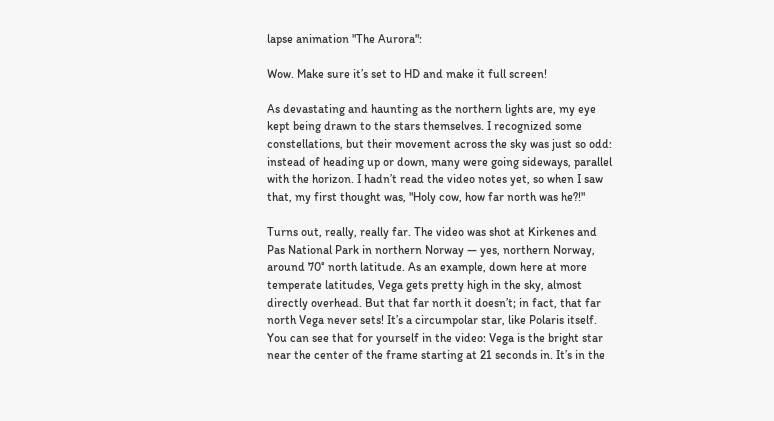lapse animation "The Aurora":

Wow. Make sure it’s set to HD and make it full screen!

As devastating and haunting as the northern lights are, my eye kept being drawn to the stars themselves. I recognized some constellations, but their movement across the sky was just so odd: instead of heading up or down, many were going sideways, parallel with the horizon. I hadn’t read the video notes yet, so when I saw that, my first thought was, "Holy cow, how far north was he?!"

Turns out, really, really far. The video was shot at Kirkenes and Pas National Park in northern Norway — yes, northern Norway, around 70° north latitude. As an example, down here at more temperate latitudes, Vega gets pretty high in the sky, almost directly overhead. But that far north it doesn’t; in fact, that far north Vega never sets! It’s a circumpolar star, like Polaris itself. You can see that for yourself in the video: Vega is the bright star near the center of the frame starting at 21 seconds in. It’s in the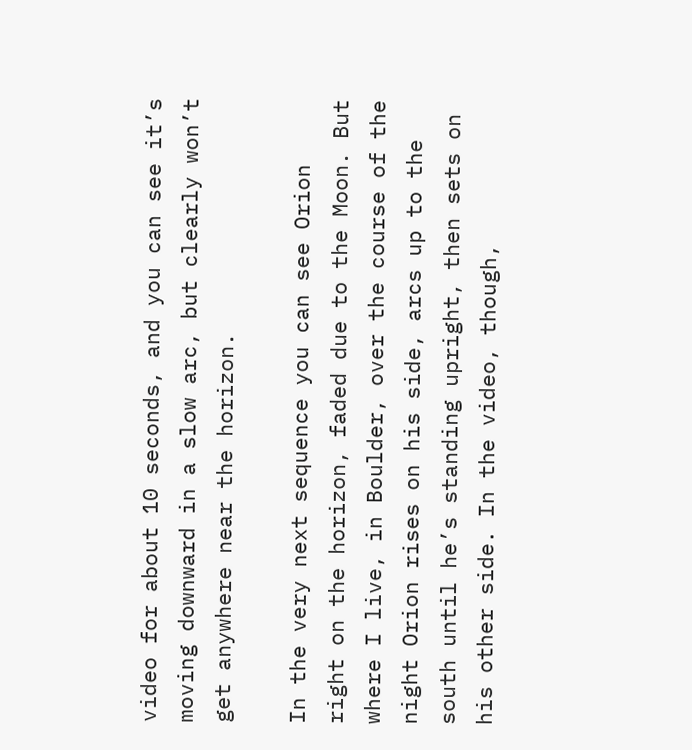video for about 10 seconds, and you can see it’s moving downward in a slow arc, but clearly won’t get anywhere near the horizon.

In the very next sequence you can see Orion right on the horizon, faded due to the Moon. But where I live, in Boulder, over the course of the night Orion rises on his side, arcs up to the south until he’s standing upright, then sets on his other side. In the video, though,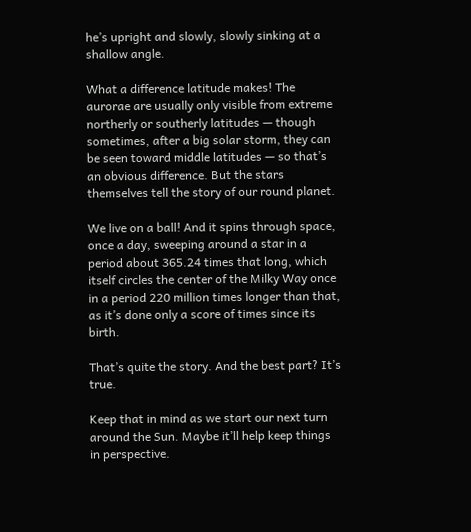he’s upright and slowly, slowly sinking at a shallow angle.

What a difference latitude makes! The aurorae are usually only visible from extreme northerly or southerly latitudes — though sometimes, after a big solar storm, they can be seen toward middle latitudes — so that’s an obvious difference. But the stars themselves tell the story of our round planet.

We live on a ball! And it spins through space, once a day, sweeping around a star in a period about 365.24 times that long, which itself circles the center of the Milky Way once in a period 220 million times longer than that, as it’s done only a score of times since its birth.

That’s quite the story. And the best part? It’s true.

Keep that in mind as we start our next turn around the Sun. Maybe it’ll help keep things in perspective.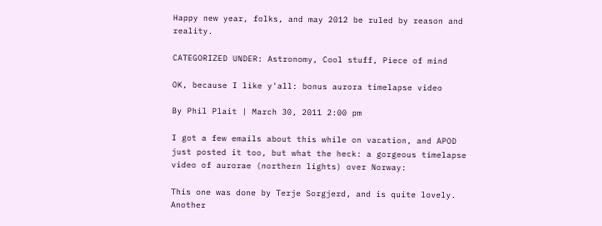Happy new year, folks, and may 2012 be ruled by reason and reality.

CATEGORIZED UNDER: Astronomy, Cool stuff, Piece of mind

OK, because I like y'all: bonus aurora timelapse video

By Phil Plait | March 30, 2011 2:00 pm

I got a few emails about this while on vacation, and APOD just posted it too, but what the heck: a gorgeous timelapse video of aurorae (northern lights) over Norway:

This one was done by Terje Sorgjerd, and is quite lovely. Another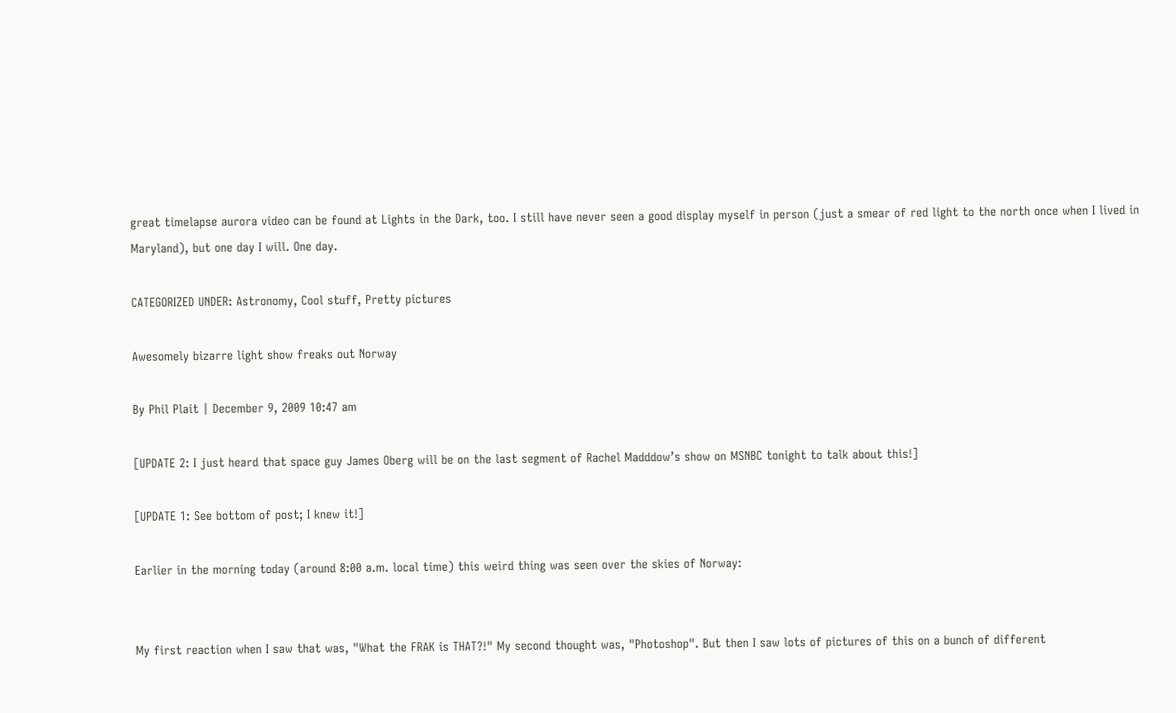great timelapse aurora video can be found at Lights in the Dark, too. I still have never seen a good display myself in person (just a smear of red light to the north once when I lived in Maryland), but one day I will. One day.

CATEGORIZED UNDER: Astronomy, Cool stuff, Pretty pictures

Awesomely bizarre light show freaks out Norway

By Phil Plait | December 9, 2009 10:47 am

[UPDATE 2: I just heard that space guy James Oberg will be on the last segment of Rachel Madddow’s show on MSNBC tonight to talk about this!]

[UPDATE 1: See bottom of post; I knew it!]

Earlier in the morning today (around 8:00 a.m. local time) this weird thing was seen over the skies of Norway:


My first reaction when I saw that was, "What the FRAK is THAT?!" My second thought was, "Photoshop". But then I saw lots of pictures of this on a bunch of different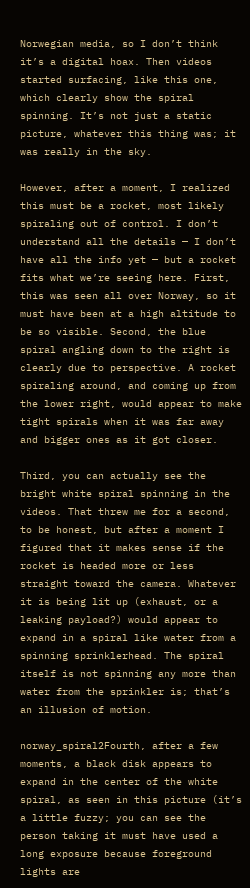Norwegian media, so I don’t think it’s a digital hoax. Then videos started surfacing, like this one, which clearly show the spiral spinning. It’s not just a static picture, whatever this thing was; it was really in the sky.

However, after a moment, I realized this must be a rocket, most likely spiraling out of control. I don’t understand all the details — I don’t have all the info yet — but a rocket fits what we’re seeing here. First, this was seen all over Norway, so it must have been at a high altitude to be so visible. Second, the blue spiral angling down to the right is clearly due to perspective. A rocket spiraling around, and coming up from the lower right, would appear to make tight spirals when it was far away and bigger ones as it got closer.

Third, you can actually see the bright white spiral spinning in the videos. That threw me for a second, to be honest, but after a moment I figured that it makes sense if the rocket is headed more or less straight toward the camera. Whatever it is being lit up (exhaust, or a leaking payload?) would appear to expand in a spiral like water from a spinning sprinklerhead. The spiral itself is not spinning any more than water from the sprinkler is; that’s an illusion of motion.

norway_spiral2Fourth, after a few moments, a black disk appears to expand in the center of the white spiral, as seen in this picture (it’s a little fuzzy; you can see the person taking it must have used a long exposure because foreground lights are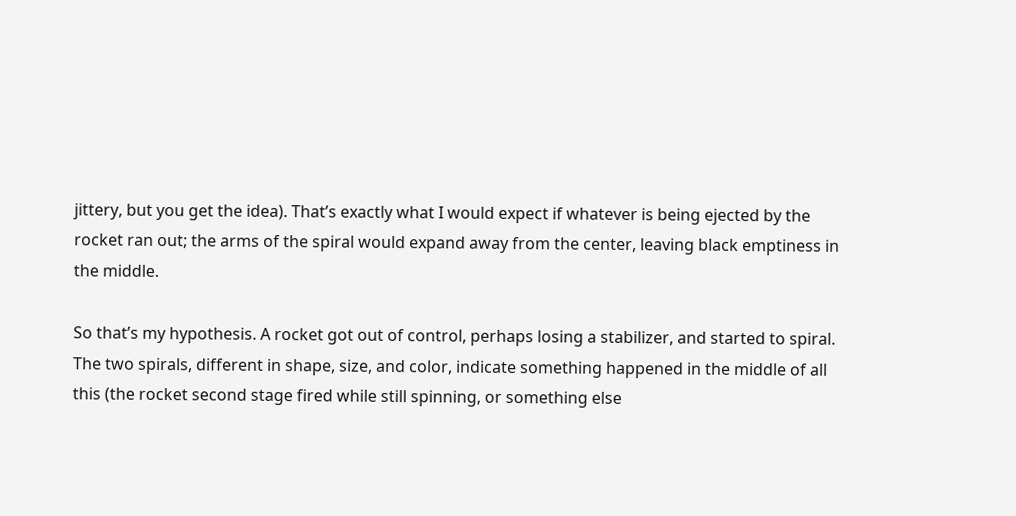jittery, but you get the idea). That’s exactly what I would expect if whatever is being ejected by the rocket ran out; the arms of the spiral would expand away from the center, leaving black emptiness in the middle.

So that’s my hypothesis. A rocket got out of control, perhaps losing a stabilizer, and started to spiral. The two spirals, different in shape, size, and color, indicate something happened in the middle of all this (the rocket second stage fired while still spinning, or something else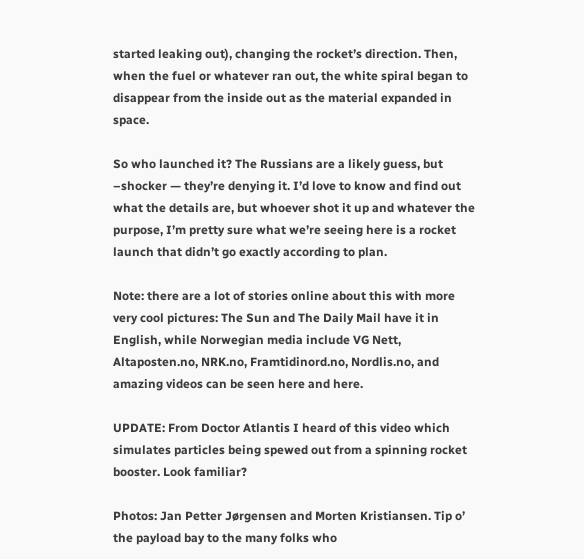started leaking out), changing the rocket’s direction. Then, when the fuel or whatever ran out, the white spiral began to disappear from the inside out as the material expanded in space.

So who launched it? The Russians are a likely guess, but –shocker — they’re denying it. I’d love to know and find out what the details are, but whoever shot it up and whatever the purpose, I’m pretty sure what we’re seeing here is a rocket launch that didn’t go exactly according to plan.

Note: there are a lot of stories online about this with more very cool pictures: The Sun and The Daily Mail have it in English, while Norwegian media include VG Nett, Altaposten.no, NRK.no, Framtidinord.no, Nordlis.no, and amazing videos can be seen here and here.

UPDATE: From Doctor Atlantis I heard of this video which simulates particles being spewed out from a spinning rocket booster. Look familiar?

Photos: Jan Petter Jørgensen and Morten Kristiansen. Tip o’ the payload bay to the many folks who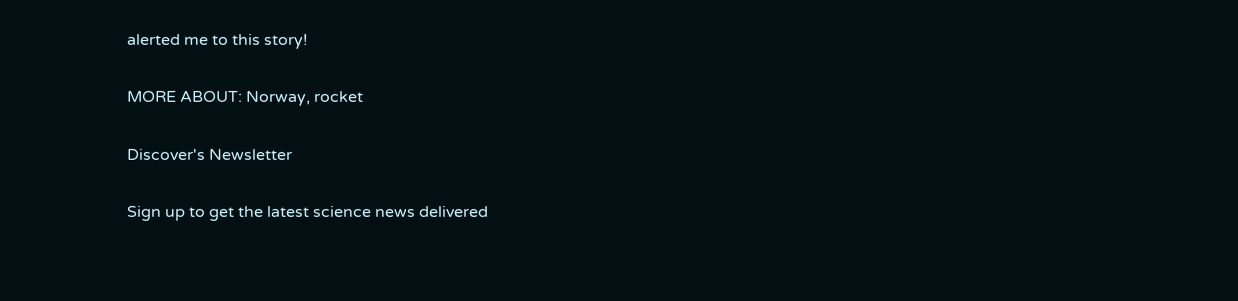alerted me to this story!

MORE ABOUT: Norway, rocket

Discover's Newsletter

Sign up to get the latest science news delivered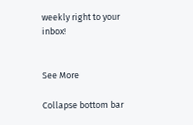weekly right to your inbox!


See More

Collapse bottom bar